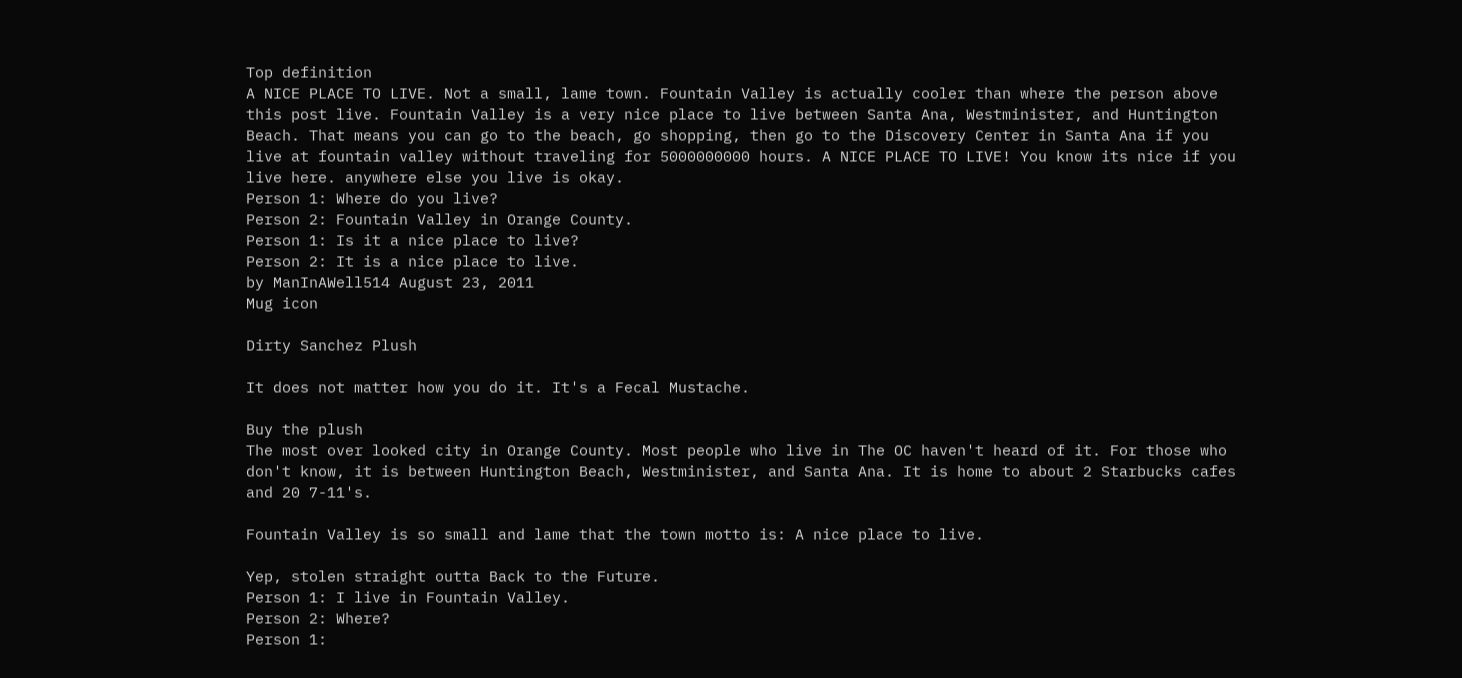Top definition
A NICE PLACE TO LIVE. Not a small, lame town. Fountain Valley is actually cooler than where the person above this post live. Fountain Valley is a very nice place to live between Santa Ana, Westminister, and Huntington Beach. That means you can go to the beach, go shopping, then go to the Discovery Center in Santa Ana if you live at fountain valley without traveling for 5000000000 hours. A NICE PLACE TO LIVE! You know its nice if you live here. anywhere else you live is okay.
Person 1: Where do you live?
Person 2: Fountain Valley in Orange County.
Person 1: Is it a nice place to live?
Person 2: It is a nice place to live.
by ManInAWell514 August 23, 2011
Mug icon

Dirty Sanchez Plush

It does not matter how you do it. It's a Fecal Mustache.

Buy the plush
The most over looked city in Orange County. Most people who live in The OC haven't heard of it. For those who don't know, it is between Huntington Beach, Westminister, and Santa Ana. It is home to about 2 Starbucks cafes and 20 7-11's.

Fountain Valley is so small and lame that the town motto is: A nice place to live.

Yep, stolen straight outta Back to the Future.
Person 1: I live in Fountain Valley.
Person 2: Where?
Person 1: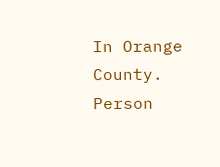In Orange County.
Person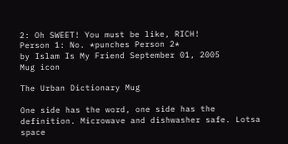2: Oh SWEET! You must be like, RICH!
Person 1: No. *punches Person 2*
by Islam Is My Friend September 01, 2005
Mug icon

The Urban Dictionary Mug

One side has the word, one side has the definition. Microwave and dishwasher safe. Lotsa space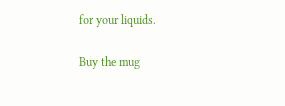for your liquids.

Buy the mug